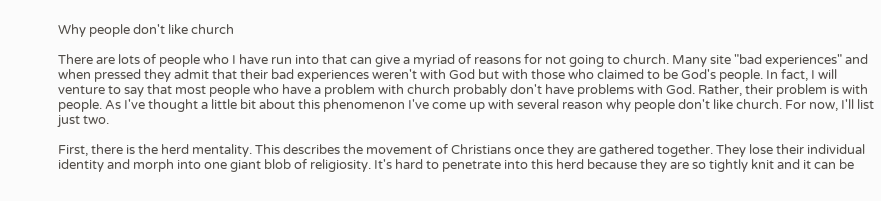Why people don't like church

There are lots of people who I have run into that can give a myriad of reasons for not going to church. Many site "bad experiences" and when pressed they admit that their bad experiences weren't with God but with those who claimed to be God's people. In fact, I will venture to say that most people who have a problem with church probably don't have problems with God. Rather, their problem is with people. As I've thought a little bit about this phenomenon I've come up with several reason why people don't like church. For now, I'll list just two.

First, there is the herd mentality. This describes the movement of Christians once they are gathered together. They lose their individual identity and morph into one giant blob of religiosity. It's hard to penetrate into this herd because they are so tightly knit and it can be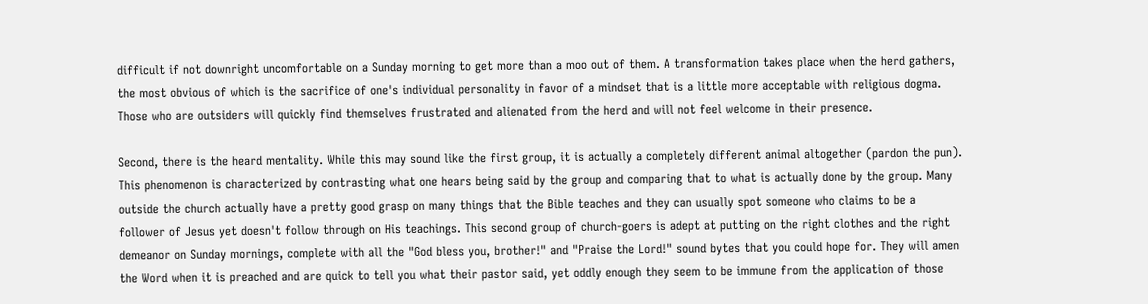difficult if not downright uncomfortable on a Sunday morning to get more than a moo out of them. A transformation takes place when the herd gathers, the most obvious of which is the sacrifice of one's individual personality in favor of a mindset that is a little more acceptable with religious dogma. Those who are outsiders will quickly find themselves frustrated and alienated from the herd and will not feel welcome in their presence.

Second, there is the heard mentality. While this may sound like the first group, it is actually a completely different animal altogether (pardon the pun). This phenomenon is characterized by contrasting what one hears being said by the group and comparing that to what is actually done by the group. Many outside the church actually have a pretty good grasp on many things that the Bible teaches and they can usually spot someone who claims to be a follower of Jesus yet doesn't follow through on His teachings. This second group of church-goers is adept at putting on the right clothes and the right demeanor on Sunday mornings, complete with all the "God bless you, brother!" and "Praise the Lord!" sound bytes that you could hope for. They will amen the Word when it is preached and are quick to tell you what their pastor said, yet oddly enough they seem to be immune from the application of those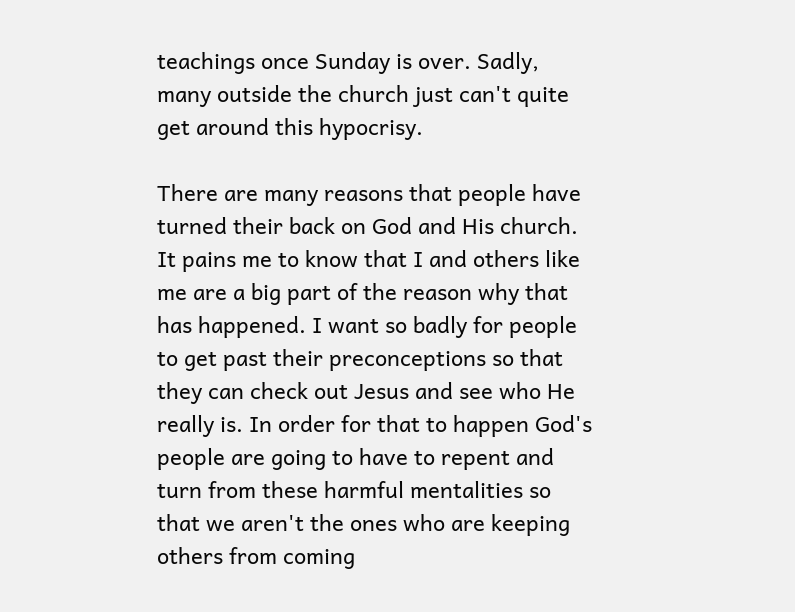teachings once Sunday is over. Sadly, many outside the church just can't quite get around this hypocrisy.

There are many reasons that people have turned their back on God and His church. It pains me to know that I and others like me are a big part of the reason why that has happened. I want so badly for people to get past their preconceptions so that they can check out Jesus and see who He really is. In order for that to happen God's people are going to have to repent and turn from these harmful mentalities so that we aren't the ones who are keeping others from coming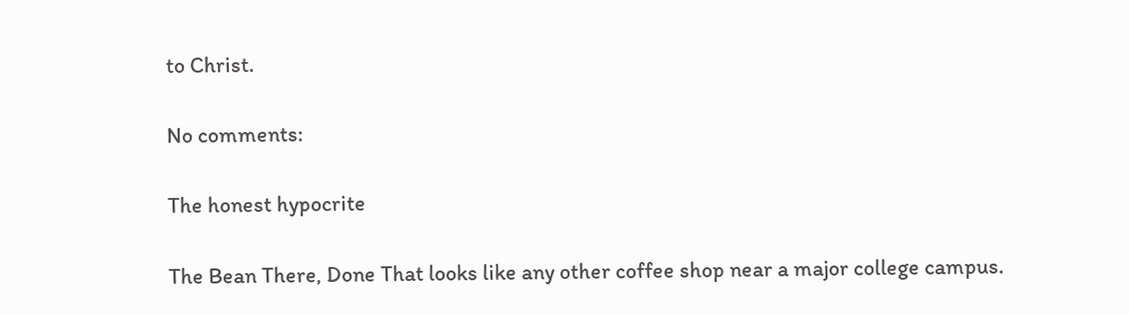to Christ.

No comments:

The honest hypocrite

The Bean There, Done That looks like any other coffee shop near a major college campus.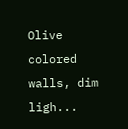Olive colored walls, dim ligh...